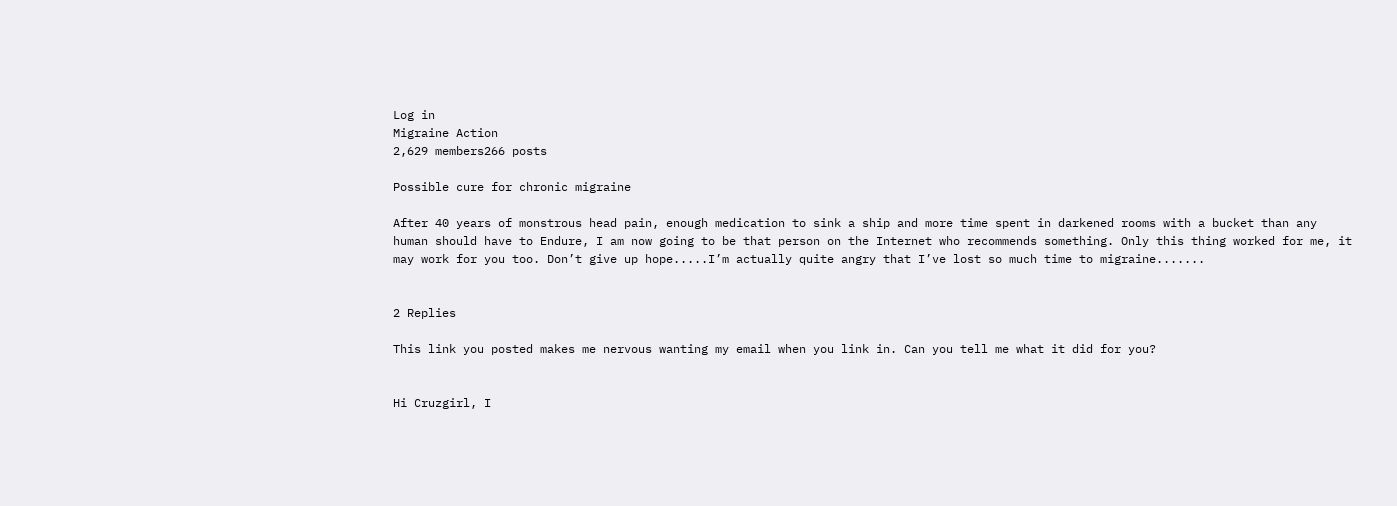Log in
Migraine Action
2,629 members266 posts

Possible cure for chronic migraine

After 40 years of monstrous head pain, enough medication to sink a ship and more time spent in darkened rooms with a bucket than any human should have to Endure, I am now going to be that person on the Internet who recommends something. Only this thing worked for me, it may work for you too. Don’t give up hope.....I’m actually quite angry that I’ve lost so much time to migraine.......


2 Replies

This link you posted makes me nervous wanting my email when you link in. Can you tell me what it did for you?


Hi Cruzgirl, I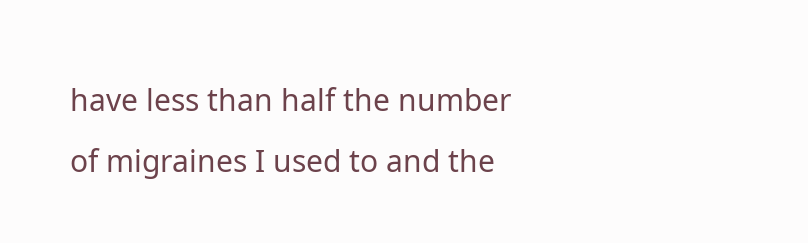have less than half the number of migraines I used to and the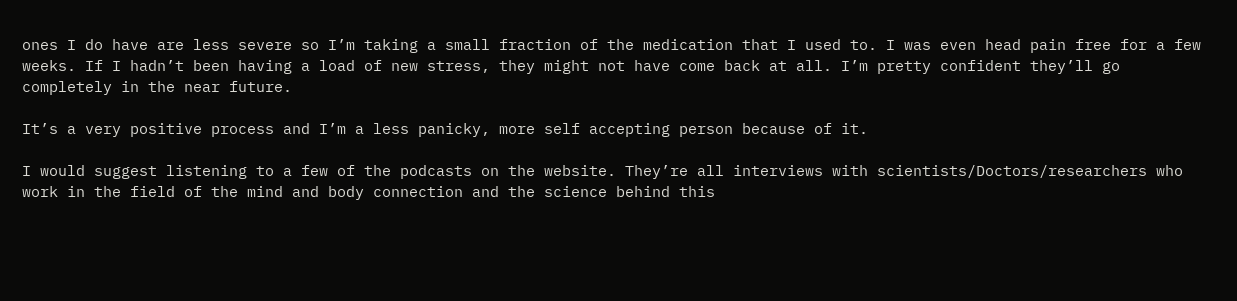ones I do have are less severe so I’m taking a small fraction of the medication that I used to. I was even head pain free for a few weeks. If I hadn’t been having a load of new stress, they might not have come back at all. I’m pretty confident they’ll go completely in the near future.

It’s a very positive process and I’m a less panicky, more self accepting person because of it.

I would suggest listening to a few of the podcasts on the website. They’re all interviews with scientists/Doctors/researchers who work in the field of the mind and body connection and the science behind this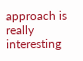approach is really interesting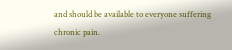and should be available to everyone suffering chronic pain.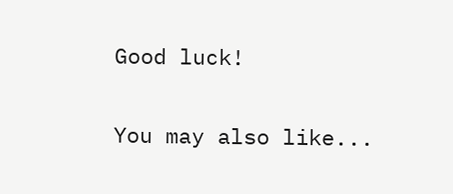Good luck!


You may also like...